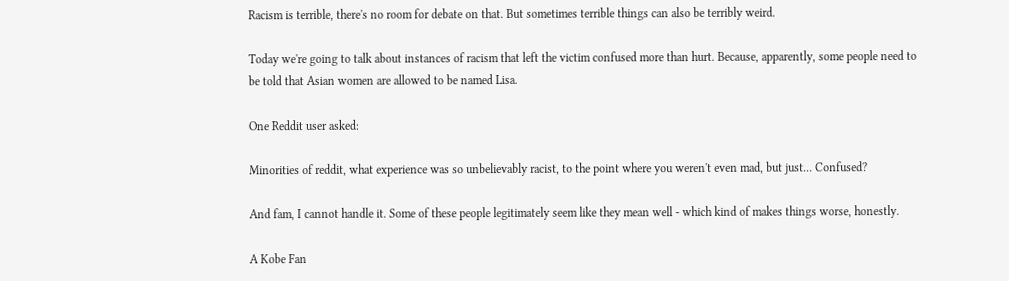Racism is terrible, there's no room for debate on that. But sometimes terrible things can also be terribly weird.

Today we're going to talk about instances of racism that left the victim confused more than hurt. Because, apparently, some people need to be told that Asian women are allowed to be named Lisa.

One Reddit user asked:

Minorities of reddit, what experience was so unbelievably racist, to the point where you weren't even mad, but just... Confused?

And fam, I cannot handle it. Some of these people legitimately seem like they mean well - which kind of makes things worse, honestly.

A Kobe Fan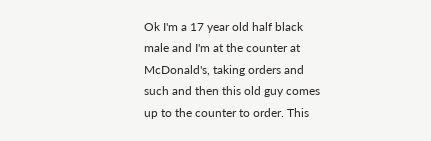Ok I'm a 17 year old half black male and I'm at the counter at McDonald's, taking orders and such and then this old guy comes up to the counter to order. This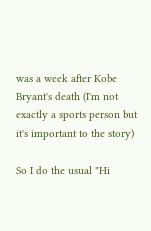was a week after Kobe Bryant's death (I'm not exactly a sports person but it's important to the story)

So I do the usual "Hi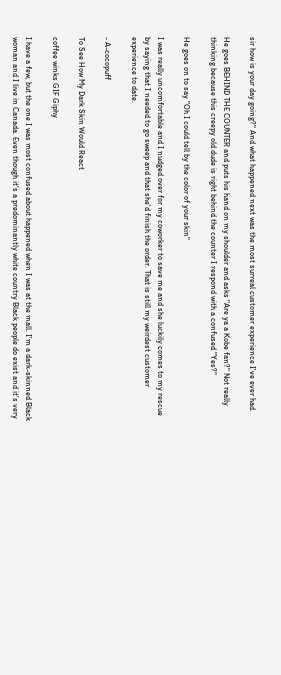sir how is your day going?" And what happened next was the most surreal customer experience I've ever had.

He goes BEHIND THE COUNTER and puts his hand on my shoulder and asks "Are ya a Kobe fan?" Not really thinking because this creepy old dude is right behind the counter I respond with a confused "Yes?"

He goes on to say "Oh I could tell by the color of your skin"

I was really uncomfortable and I nudged over for my coworker to save me and she luckily comes to my rescue by saying that I needed to go sweep and that she'd finish the order. That is still my weirdest customer experience to date.

- A-cocopuff

To See How My Dark Skin Would React

coffee winks GIF Giphy

I have a few, but the one I was most confused about happened when I was at the mall. I'm a dark-skinned Black woman and I live in Canada. Even though it's a predominantly white country Black people do exist and it's very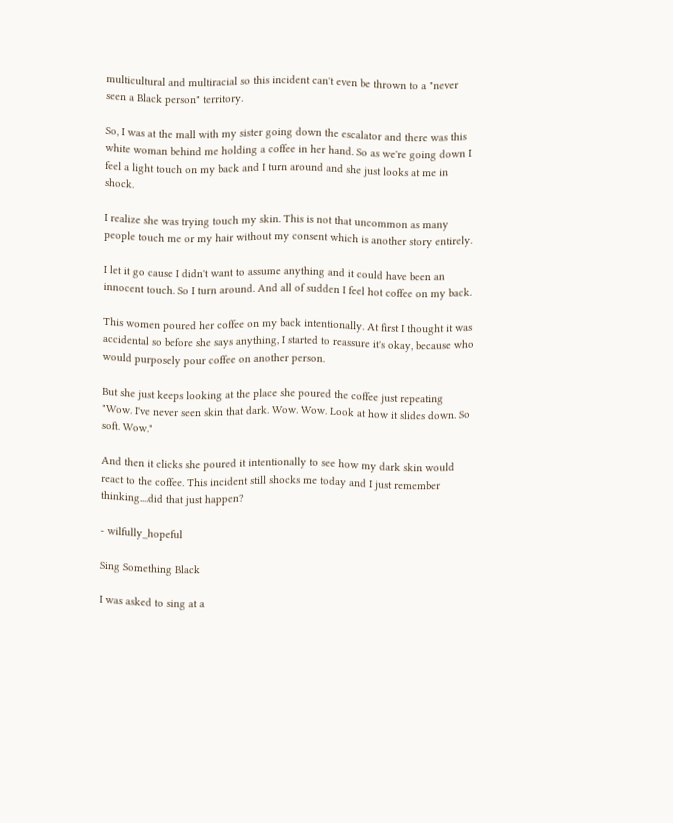multicultural and multiracial so this incident can't even be thrown to a "never seen a Black person" territory.

So, I was at the mall with my sister going down the escalator and there was this white woman behind me holding a coffee in her hand. So as we're going down I feel a light touch on my back and I turn around and she just looks at me in shock.

I realize she was trying touch my skin. This is not that uncommon as many people touch me or my hair without my consent which is another story entirely.

I let it go cause I didn't want to assume anything and it could have been an innocent touch. So I turn around. And all of sudden I feel hot coffee on my back.

This women poured her coffee on my back intentionally. At first I thought it was accidental so before she says anything, I started to reassure it's okay, because who would purposely pour coffee on another person.

But she just keeps looking at the place she poured the coffee just repeating "Wow. I've never seen skin that dark. Wow. Wow. Look at how it slides down. So soft. Wow."

And then it clicks she poured it intentionally to see how my dark skin would react to the coffee. This incident still shocks me today and I just remember thinking....did that just happen?

- wilfully_hopeful

Sing Something Black

I was asked to sing at a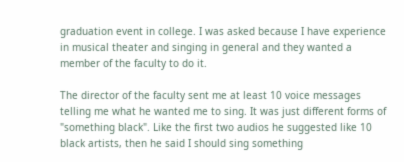graduation event in college. I was asked because I have experience in musical theater and singing in general and they wanted a member of the faculty to do it.

The director of the faculty sent me at least 10 voice messages telling me what he wanted me to sing. It was just different forms of "something black". Like the first two audios he suggested like 10 black artists, then he said I should sing something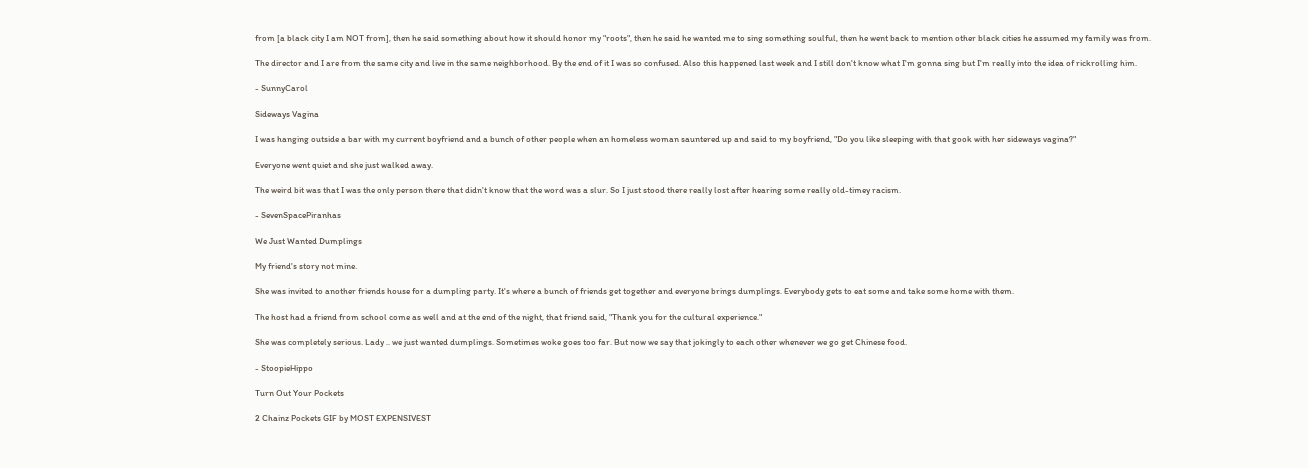from [a black city I am NOT from], then he said something about how it should honor my "roots", then he said he wanted me to sing something soulful, then he went back to mention other black cities he assumed my family was from.

The director and I are from the same city and live in the same neighborhood. By the end of it I was so confused. Also this happened last week and I still don't know what I'm gonna sing but I'm really into the idea of rickrolling him.

- SunnyCarol

Sideways Vagina

I was hanging outside a bar with my current boyfriend and a bunch of other people when an homeless woman sauntered up and said to my boyfriend, "Do you like sleeping with that gook with her sideways vagina?"

Everyone went quiet and she just walked away.

The weird bit was that I was the only person there that didn't know that the word was a slur. So I just stood there really lost after hearing some really old-timey racism.

- SevenSpacePiranhas

We Just Wanted Dumplings

My friend's story not mine.

She was invited to another friends house for a dumpling party. It's where a bunch of friends get together and everyone brings dumplings. Everybody gets to eat some and take some home with them.

The host had a friend from school come as well and at the end of the night, that friend said, "Thank you for the cultural experience."

She was completely serious. Lady .. we just wanted dumplings. Sometimes woke goes too far. But now we say that jokingly to each other whenever we go get Chinese food.

- StoopieHippo

Turn Out Your Pockets

2 Chainz Pockets GIF by MOST EXPENSIVEST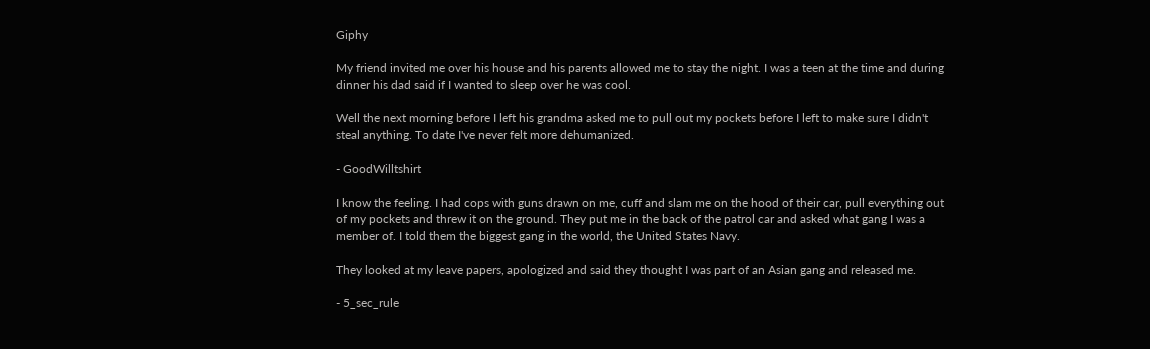Giphy

My friend invited me over his house and his parents allowed me to stay the night. I was a teen at the time and during dinner his dad said if I wanted to sleep over he was cool.

Well the next morning before I left his grandma asked me to pull out my pockets before I left to make sure I didn't steal anything. To date I've never felt more dehumanized.

- GoodWilltshirt

I know the feeling. I had cops with guns drawn on me, cuff and slam me on the hood of their car, pull everything out of my pockets and threw it on the ground. They put me in the back of the patrol car and asked what gang I was a member of. I told them the biggest gang in the world, the United States Navy.

They looked at my leave papers, apologized and said they thought I was part of an Asian gang and released me.

- 5_sec_rule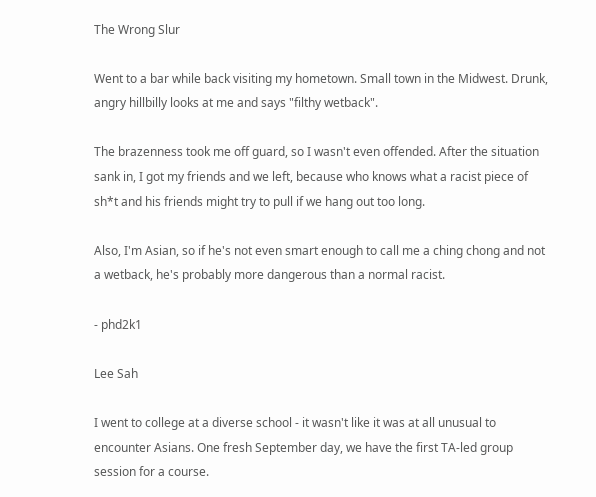The Wrong Slur

Went to a bar while back visiting my hometown. Small town in the Midwest. Drunk, angry hillbilly looks at me and says "filthy wetback".

The brazenness took me off guard, so I wasn't even offended. After the situation sank in, I got my friends and we left, because who knows what a racist piece of sh*t and his friends might try to pull if we hang out too long.

Also, I'm Asian, so if he's not even smart enough to call me a ching chong and not a wetback, he's probably more dangerous than a normal racist.

- phd2k1

Lee Sah

I went to college at a diverse school - it wasn't like it was at all unusual to encounter Asians. One fresh September day, we have the first TA-led group session for a course.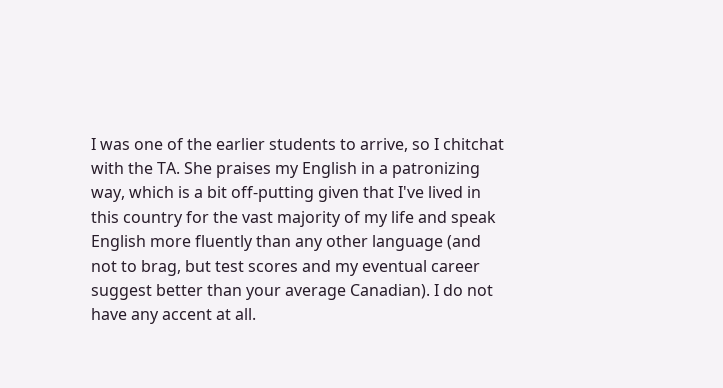I was one of the earlier students to arrive, so I chitchat with the TA. She praises my English in a patronizing way, which is a bit off-putting given that I've lived in this country for the vast majority of my life and speak English more fluently than any other language (and not to brag, but test scores and my eventual career suggest better than your average Canadian). I do not have any accent at all.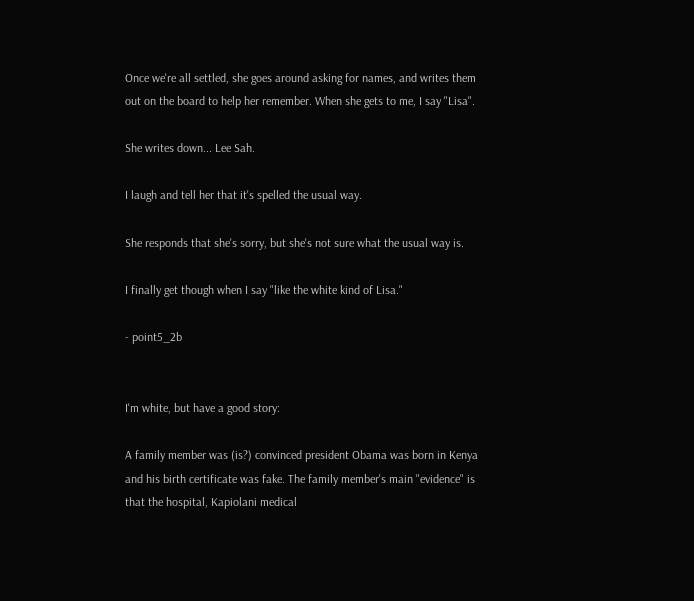Once we're all settled, she goes around asking for names, and writes them out on the board to help her remember. When she gets to me, I say "Lisa".

She writes down... Lee Sah.

I laugh and tell her that it's spelled the usual way.

She responds that she's sorry, but she's not sure what the usual way is.

I finally get though when I say "like the white kind of Lisa."

- point5_2b


I'm white, but have a good story:

A family member was (is?) convinced president Obama was born in Kenya and his birth certificate was fake. The family member's main "evidence" is that the hospital, Kapiolani medical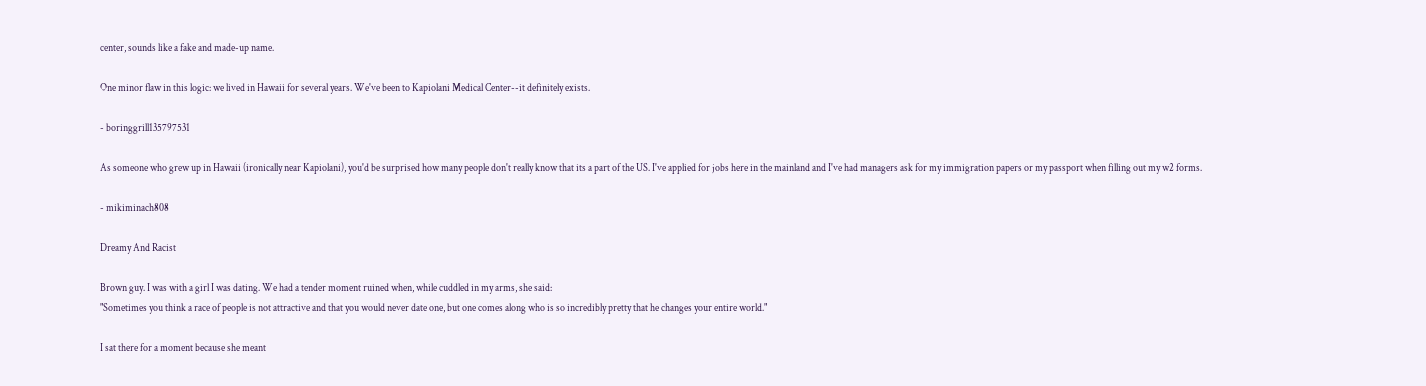center, sounds like a fake and made-up name.

One minor flaw in this logic: we lived in Hawaii for several years. We've been to Kapiolani Medical Center--it definitely exists.

- boringgrill135797531

As someone who grew up in Hawaii (ironically near Kapiolani), you'd be surprised how many people don't really know that its a part of the US. I've applied for jobs here in the mainland and I've had managers ask for my immigration papers or my passport when filling out my w2 forms.

- mikiminach808

Dreamy And Racist

Brown guy. I was with a girl I was dating. We had a tender moment ruined when, while cuddled in my arms, she said:
"Sometimes you think a race of people is not attractive and that you would never date one, but one comes along who is so incredibly pretty that he changes your entire world."

I sat there for a moment because she meant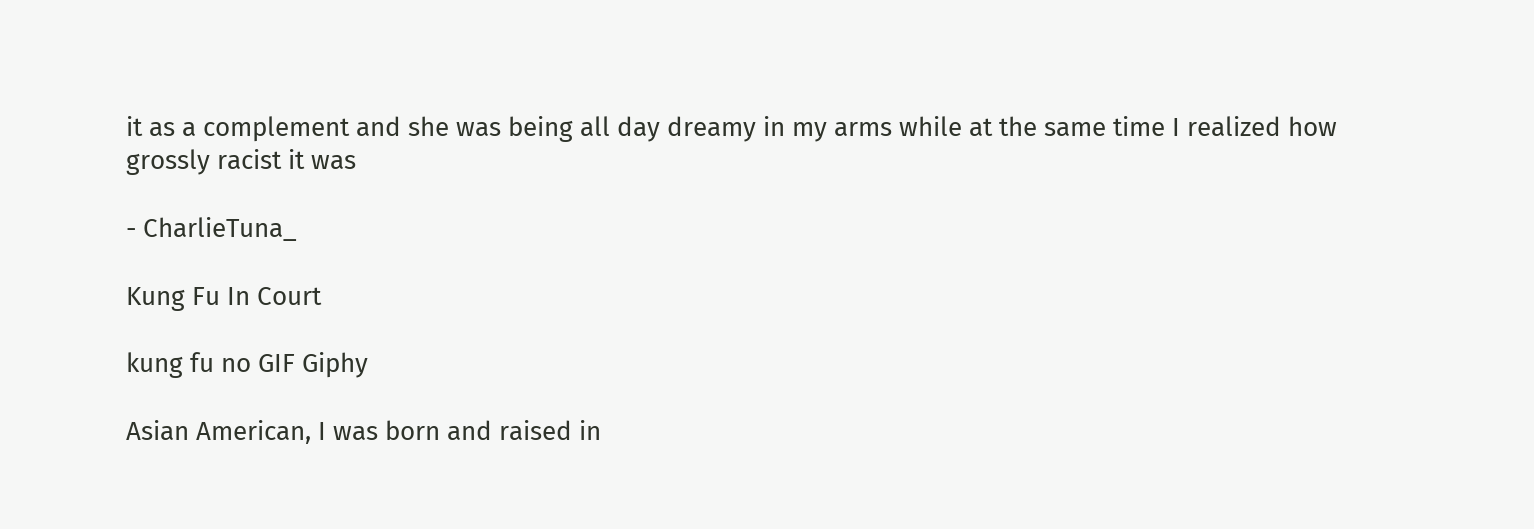it as a complement and she was being all day dreamy in my arms while at the same time I realized how grossly racist it was

- CharlieTuna_

Kung Fu In Court

kung fu no GIF Giphy

Asian American, I was born and raised in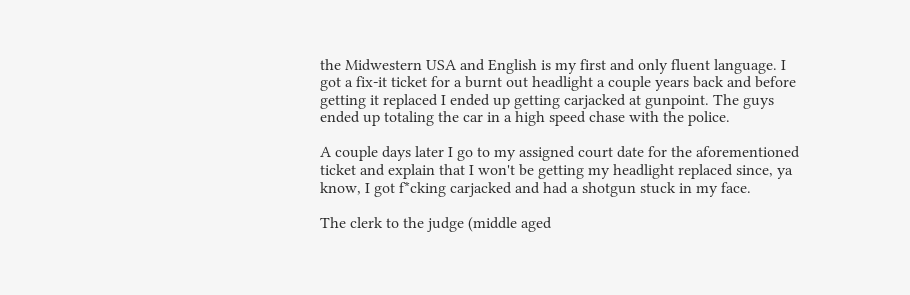the Midwestern USA and English is my first and only fluent language. I got a fix-it ticket for a burnt out headlight a couple years back and before getting it replaced I ended up getting carjacked at gunpoint. The guys ended up totaling the car in a high speed chase with the police.

A couple days later I go to my assigned court date for the aforementioned ticket and explain that I won't be getting my headlight replaced since, ya know, I got f*cking carjacked and had a shotgun stuck in my face.

The clerk to the judge (middle aged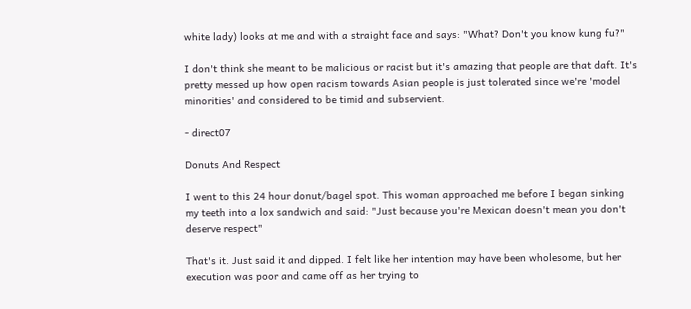white lady) looks at me and with a straight face and says: "What? Don't you know kung fu?"

I don't think she meant to be malicious or racist but it's amazing that people are that daft. It's pretty messed up how open racism towards Asian people is just tolerated since we're 'model minorities' and considered to be timid and subservient.

- direct07

Donuts And Respect

I went to this 24 hour donut/bagel spot. This woman approached me before I began sinking my teeth into a lox sandwich and said: "Just because you're Mexican doesn't mean you don't deserve respect"

That's it. Just said it and dipped. I felt like her intention may have been wholesome, but her execution was poor and came off as her trying to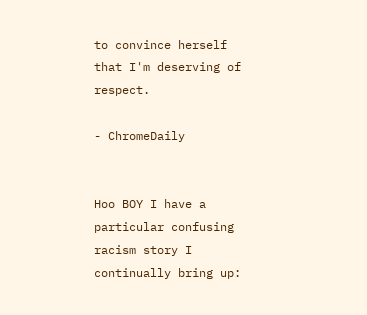to convince herself that I'm deserving of respect.

- ChromeDaily


Hoo BOY I have a particular confusing racism story I continually bring up: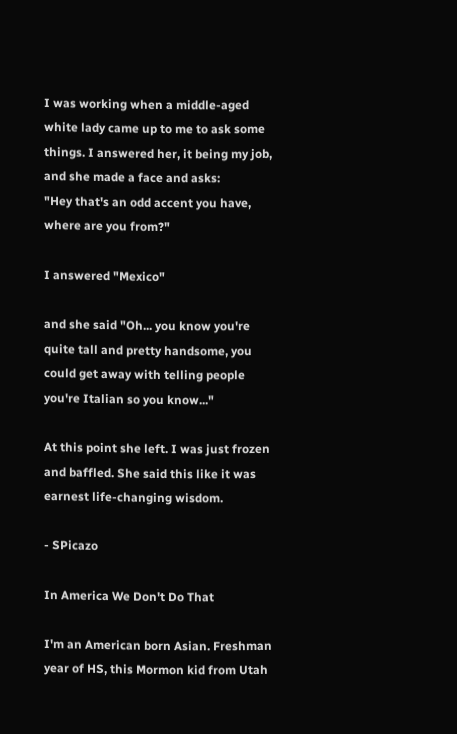I was working when a middle-aged white lady came up to me to ask some things. I answered her, it being my job, and she made a face and asks:
"Hey that's an odd accent you have, where are you from?"

I answered "Mexico"

and she said "Oh... you know you're quite tall and pretty handsome, you could get away with telling people you're Italian so you know..."

At this point she left. I was just frozen and baffled. She said this like it was earnest life-changing wisdom.

- SPicazo

In America We Don't Do That

I'm an American born Asian. Freshman year of HS, this Mormon kid from Utah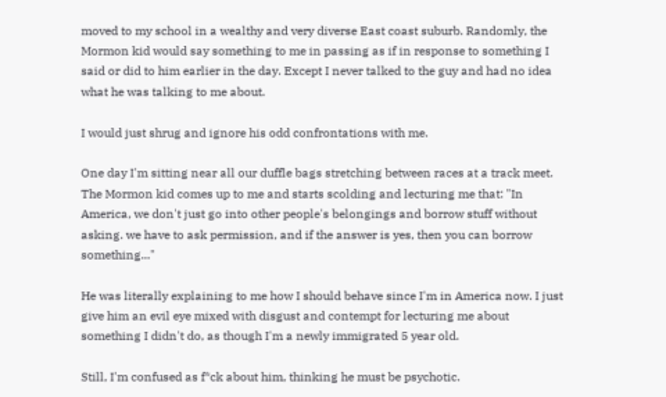moved to my school in a wealthy and very diverse East coast suburb. Randomly, the Mormon kid would say something to me in passing as if in response to something I said or did to him earlier in the day. Except I never talked to the guy and had no idea what he was talking to me about.

I would just shrug and ignore his odd confrontations with me.

One day I'm sitting near all our duffle bags stretching between races at a track meet. The Mormon kid comes up to me and starts scolding and lecturing me that: "In America, we don't just go into other people's belongings and borrow stuff without asking. we have to ask permission, and if the answer is yes, then you can borrow something..."

He was literally explaining to me how I should behave since I'm in America now. I just give him an evil eye mixed with disgust and contempt for lecturing me about something I didn't do, as though I'm a newly immigrated 5 year old.

Still, I'm confused as f*ck about him, thinking he must be psychotic.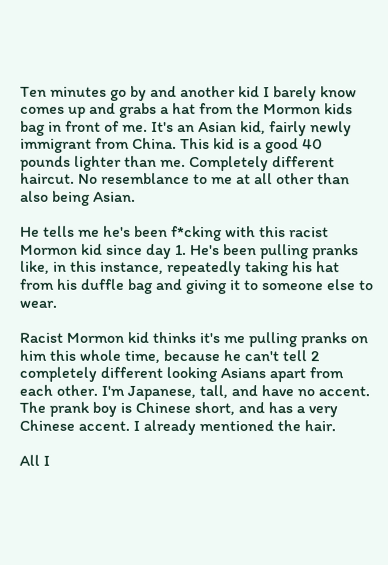Ten minutes go by and another kid I barely know comes up and grabs a hat from the Mormon kids bag in front of me. It's an Asian kid, fairly newly immigrant from China. This kid is a good 40 pounds lighter than me. Completely different haircut. No resemblance to me at all other than also being Asian.

He tells me he's been f*cking with this racist Mormon kid since day 1. He's been pulling pranks like, in this instance, repeatedly taking his hat from his duffle bag and giving it to someone else to wear.

Racist Mormon kid thinks it's me pulling pranks on him this whole time, because he can't tell 2 completely different looking Asians apart from each other. I'm Japanese, tall, and have no accent. The prank boy is Chinese short, and has a very Chinese accent. I already mentioned the hair.

All I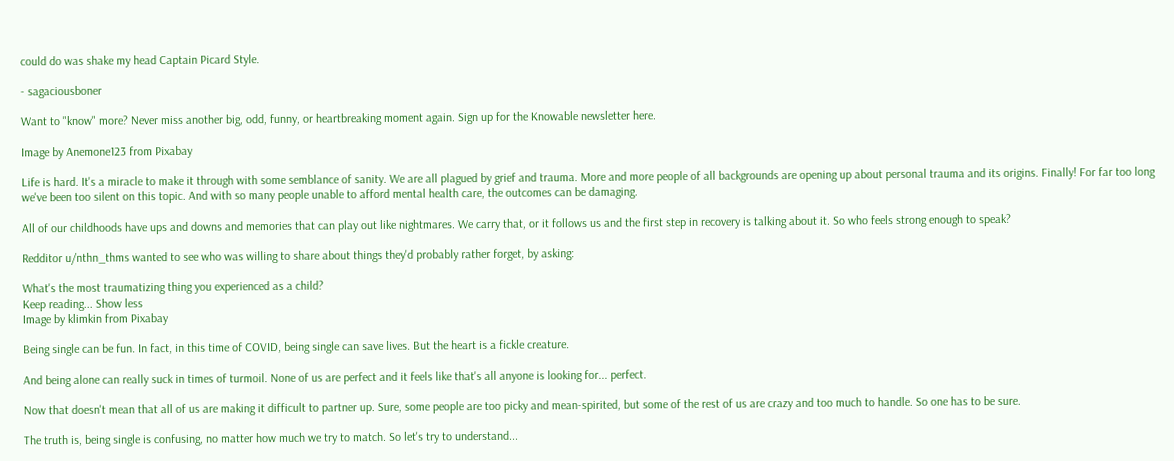could do was shake my head Captain Picard Style.

- sagaciousboner

Want to "know" more? Never miss another big, odd, funny, or heartbreaking moment again. Sign up for the Knowable newsletter here.

Image by Anemone123 from Pixabay

Life is hard. It's a miracle to make it through with some semblance of sanity. We are all plagued by grief and trauma. More and more people of all backgrounds are opening up about personal trauma and its origins. Finally! For far too long we've been too silent on this topic. And with so many people unable to afford mental health care, the outcomes can be damaging.

All of our childhoods have ups and downs and memories that can play out like nightmares. We carry that, or it follows us and the first step in recovery is talking about it. So who feels strong enough to speak?

Redditor u/nthn_thms wanted to see who was willing to share about things they'd probably rather forget, by asking:

What's the most traumatizing thing you experienced as a child?
Keep reading... Show less
Image by klimkin from Pixabay

Being single can be fun. In fact, in this time of COVID, being single can save lives. But the heart is a fickle creature.

And being alone can really suck in times of turmoil. None of us are perfect and it feels like that's all anyone is looking for... perfect.

Now that doesn't mean that all of us are making it difficult to partner up. Sure, some people are too picky and mean-spirited, but some of the rest of us are crazy and too much to handle. So one has to be sure.

The truth is, being single is confusing, no matter how much we try to match. So let's try to understand...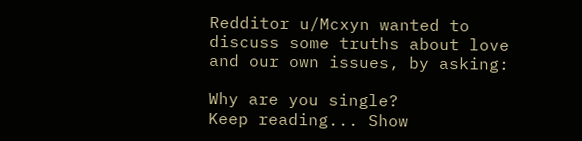Redditor u/Mcxyn wanted to discuss some truths about love and our own issues, by asking:

Why are you single?
Keep reading... Show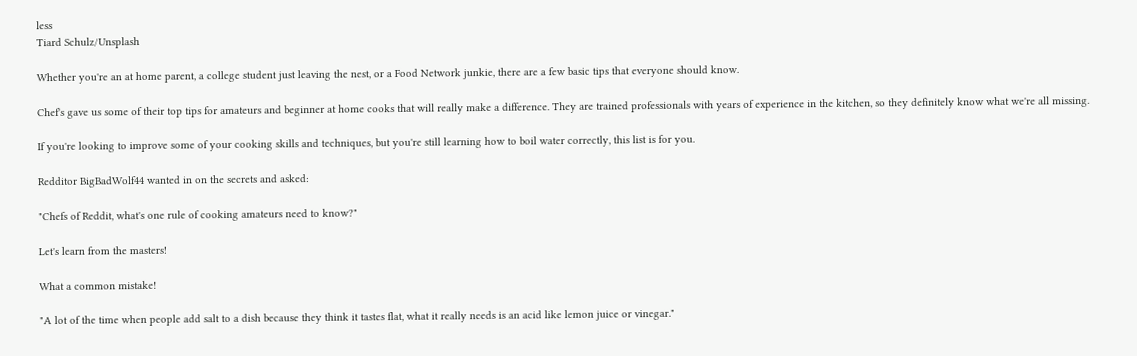less
Tiard Schulz/Unsplash

Whether you're an at home parent, a college student just leaving the nest, or a Food Network junkie, there are a few basic tips that everyone should know.

Chef's gave us some of their top tips for amateurs and beginner at home cooks that will really make a difference. They are trained professionals with years of experience in the kitchen, so they definitely know what we're all missing.

If you're looking to improve some of your cooking skills and techniques, but you're still learning how to boil water correctly, this list is for you.

Redditor BigBadWolf44 wanted in on the secrets and asked:

"Chefs of Reddit, what's one rule of cooking amateurs need to know?"

Let's learn from the masters!

What a common mistake!

"A lot of the time when people add salt to a dish because they think it tastes flat, what it really needs is an acid like lemon juice or vinegar."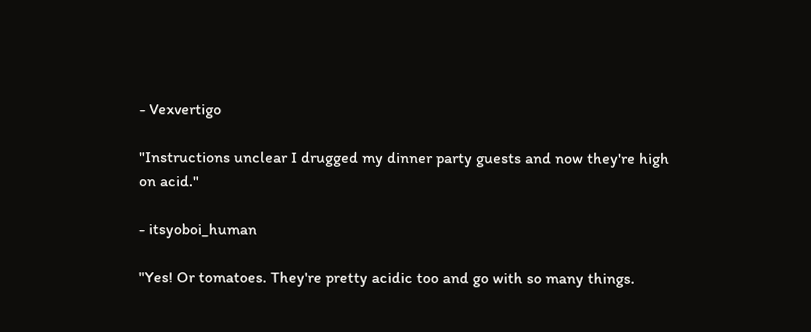- Vexvertigo

"Instructions unclear I drugged my dinner party guests and now they're high on acid."

- itsyoboi_human

"Yes! Or tomatoes. They're pretty acidic too and go with so many things.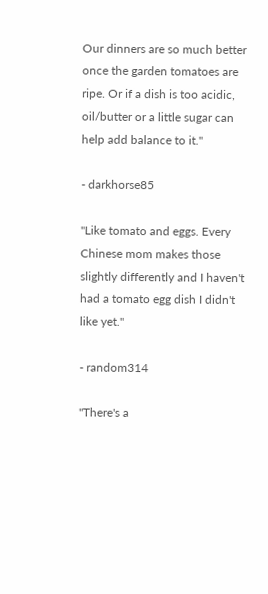Our dinners are so much better once the garden tomatoes are ripe. Or if a dish is too acidic, oil/butter or a little sugar can help add balance to it."

- darkhorse85

"Like tomato and eggs. Every Chinese mom makes those slightly differently and I haven't had a tomato egg dish I didn't like yet."

- random314

"There's a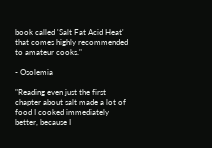book called 'Salt Fat Acid Heat' that comes highly recommended to amateur cooks."

- Osolemia

"Reading even just the first chapter about salt made a lot of food I cooked immediately better, because I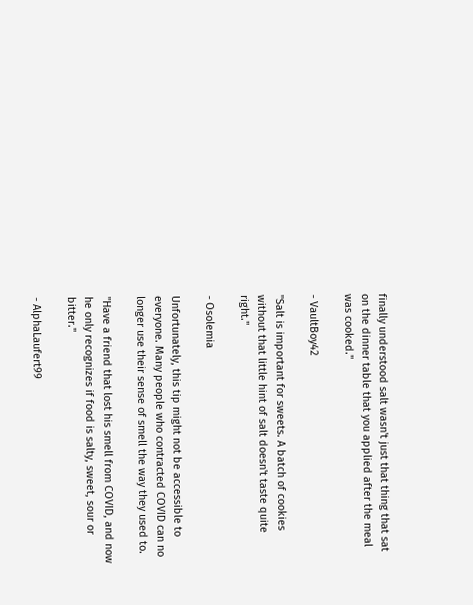finally understood salt wasn't just that thing that sat on the dinner table that you applied after the meal was cooked."

- VaultBoy42

"Salt is important for sweets. A batch of cookies without that little hint of salt doesn't taste quite right."

- Osolemia

Unfortunately, this tip might not be accessible to everyone. Many people who contracted COVID can no longer use their sense of smell the way they used to.

"Have a friend that lost his smell from COVID, and now he only recognizes if food is salty, sweet, sour or bitter."

- AlphaLaufert99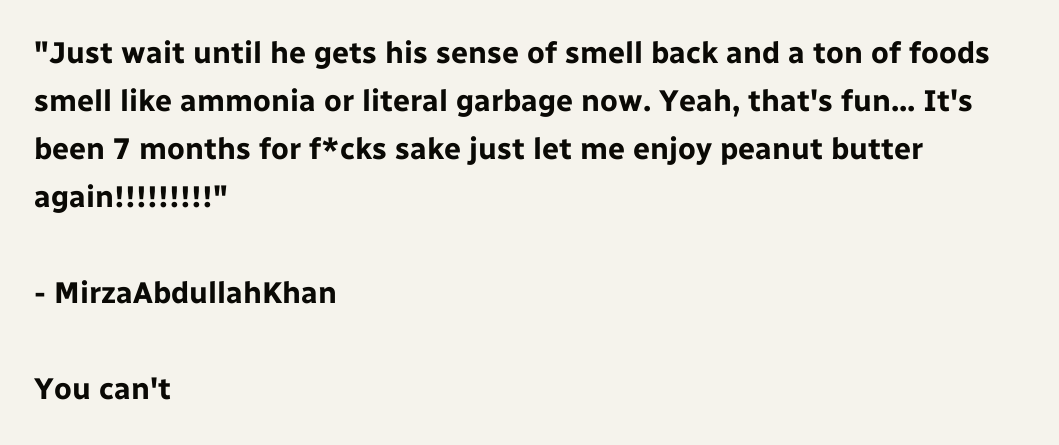"Just wait until he gets his sense of smell back and a ton of foods smell like ammonia or literal garbage now. Yeah, that's fun... It's been 7 months for f*cks sake just let me enjoy peanut butter again!!!!!!!!!"

- MirzaAbdullahKhan

You can't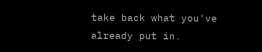take back what you've already put in.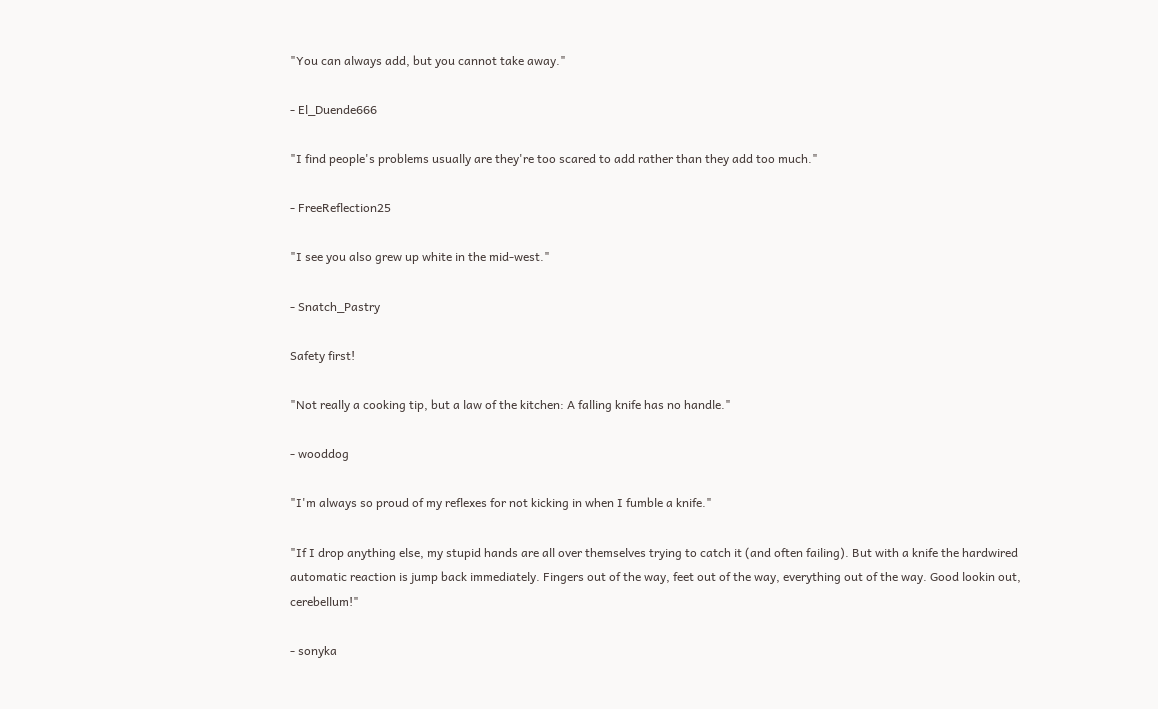"You can always add, but you cannot take away."

- El_Duende666

"I find people's problems usually are they're too scared to add rather than they add too much."

- FreeReflection25

"I see you also grew up white in the mid-west."

- Snatch_Pastry

Safety first!

"Not really a cooking tip, but a law of the kitchen: A falling knife has no handle."

- wooddog

"I'm always so proud of my reflexes for not kicking in when I fumble a knife."

"If I drop anything else, my stupid hands are all over themselves trying to catch it (and often failing). But with a knife the hardwired automatic reaction is jump back immediately. Fingers out of the way, feet out of the way, everything out of the way. Good lookin out, cerebellum!"

- sonyka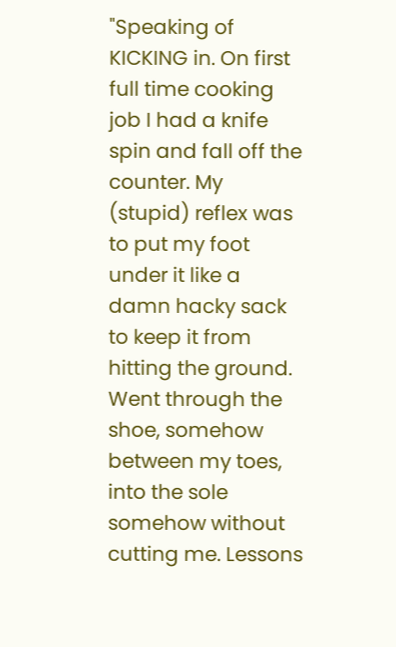"Speaking of KICKING in. On first full time cooking job I had a knife spin and fall off the counter. My (stupid) reflex was to put my foot under it like a damn hacky sack to keep it from hitting the ground. Went through the shoe, somehow between my toes, into the sole somehow without cutting me. Lessons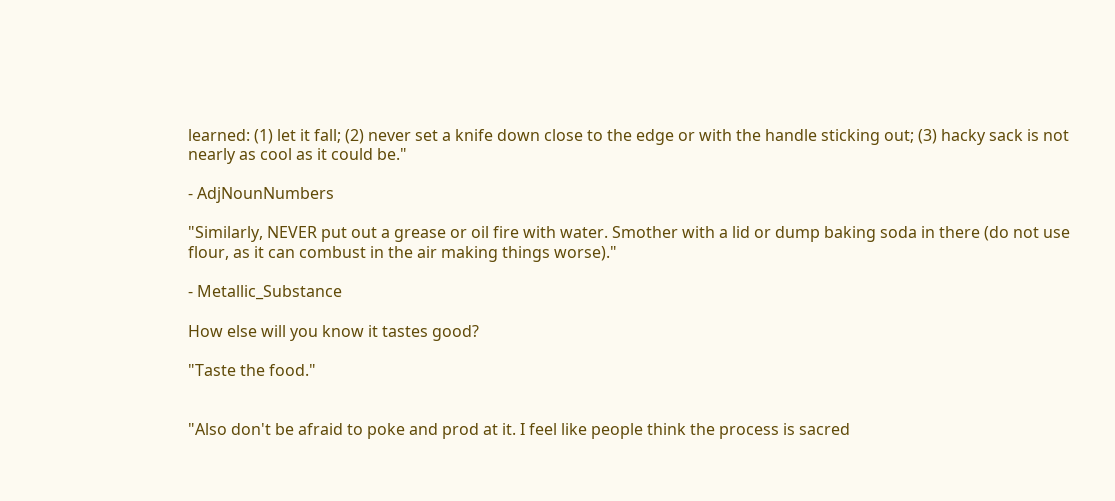learned: (1) let it fall; (2) never set a knife down close to the edge or with the handle sticking out; (3) hacky sack is not nearly as cool as it could be."

- AdjNounNumbers

"Similarly, NEVER put out a grease or oil fire with water. Smother with a lid or dump baking soda in there (do not use flour, as it can combust in the air making things worse)."

- Metallic_Substance

How else will you know it tastes good?

"Taste the food."


"Also don't be afraid to poke and prod at it. I feel like people think the process is sacred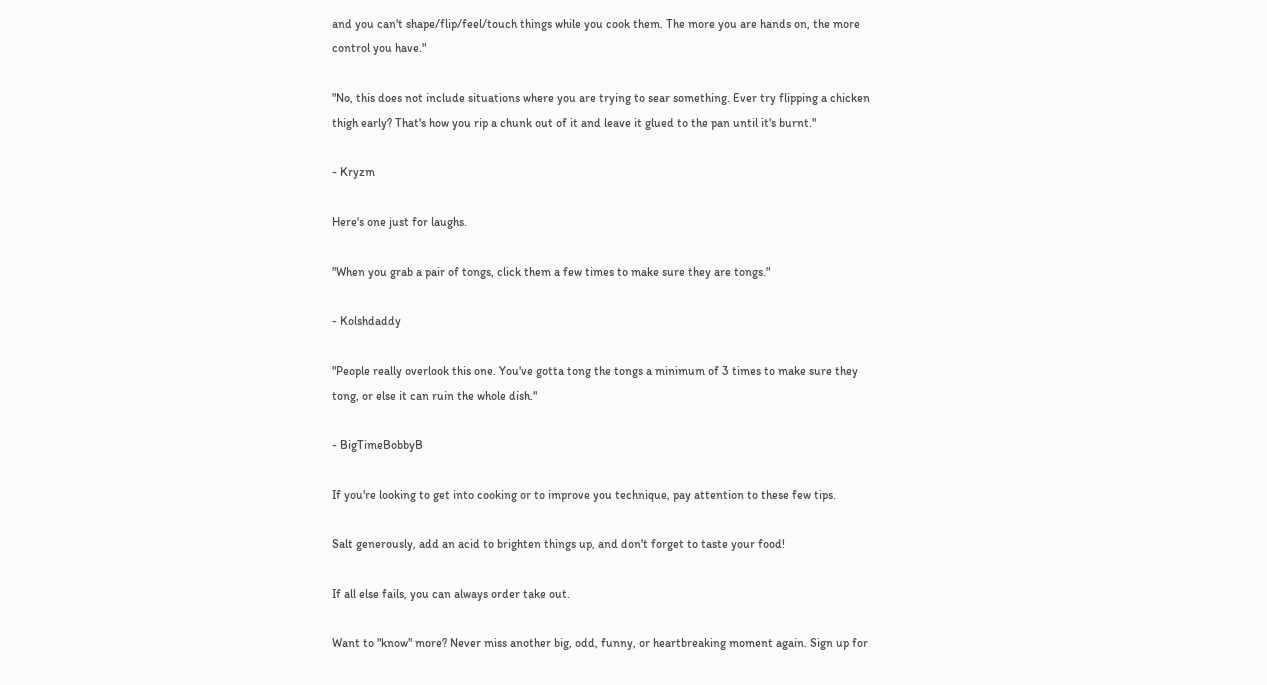and you can't shape/flip/feel/touch things while you cook them. The more you are hands on, the more control you have."

"No, this does not include situations where you are trying to sear something. Ever try flipping a chicken thigh early? That's how you rip a chunk out of it and leave it glued to the pan until it's burnt."

- Kryzm

Here's one just for laughs.

"When you grab a pair of tongs, click them a few times to make sure they are tongs."

- Kolshdaddy

"People really overlook this one. You've gotta tong the tongs a minimum of 3 times to make sure they tong, or else it can ruin the whole dish."

- BigTimeBobbyB

If you're looking to get into cooking or to improve you technique, pay attention to these few tips.

Salt generously, add an acid to brighten things up, and don't forget to taste your food!

If all else fails, you can always order take out.

Want to "know" more? Never miss another big, odd, funny, or heartbreaking moment again. Sign up for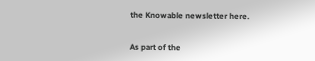the Knowable newsletter here.


As part of the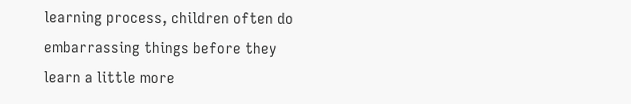learning process, children often do embarrassing things before they learn a little more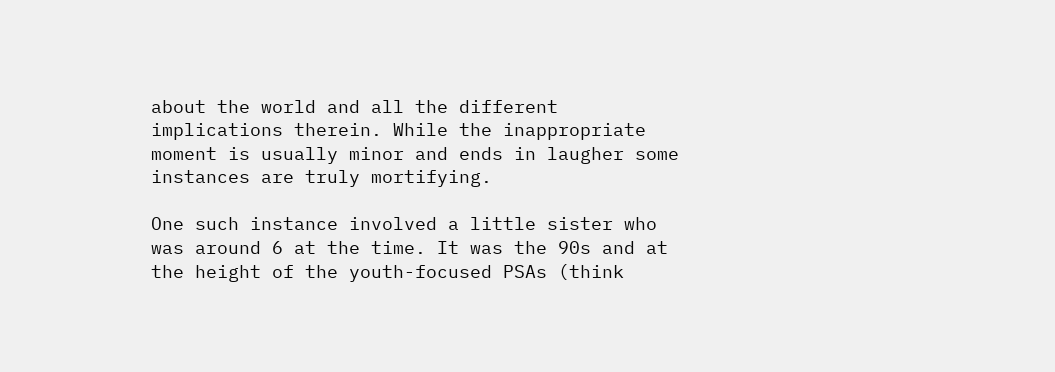about the world and all the different implications therein. While the inappropriate moment is usually minor and ends in laugher some instances are truly mortifying.

One such instance involved a little sister who was around 6 at the time. It was the 90s and at the height of the youth-focused PSAs (think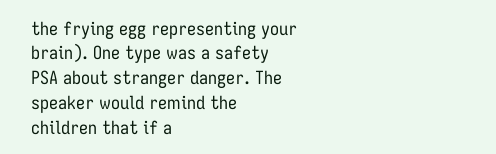the frying egg representing your brain). One type was a safety PSA about stranger danger. The speaker would remind the children that if a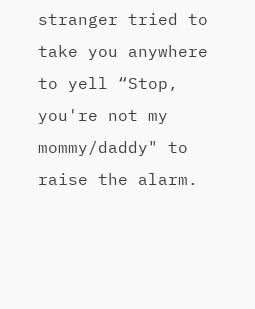stranger tried to take you anywhere to yell “Stop, you're not my mommy/daddy" to raise the alarm.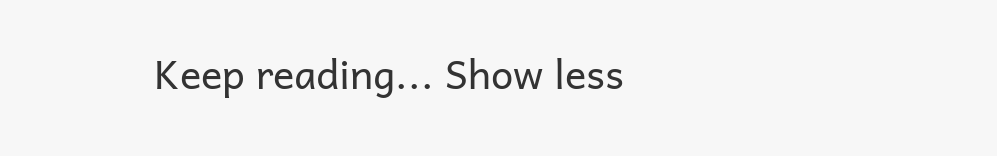Keep reading... Show less